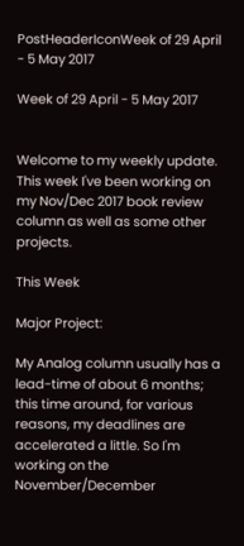PostHeaderIconWeek of 29 April - 5 May 2017

Week of 29 April - 5 May 2017


Welcome to my weekly update. This week I've been working on my Nov/Dec 2017 book review column as well as some other projects.

This Week

Major Project:

My Analog column usually has a lead-time of about 6 months; this time around, for various reasons, my deadlines are accelerated a little. So I'm working on the November/December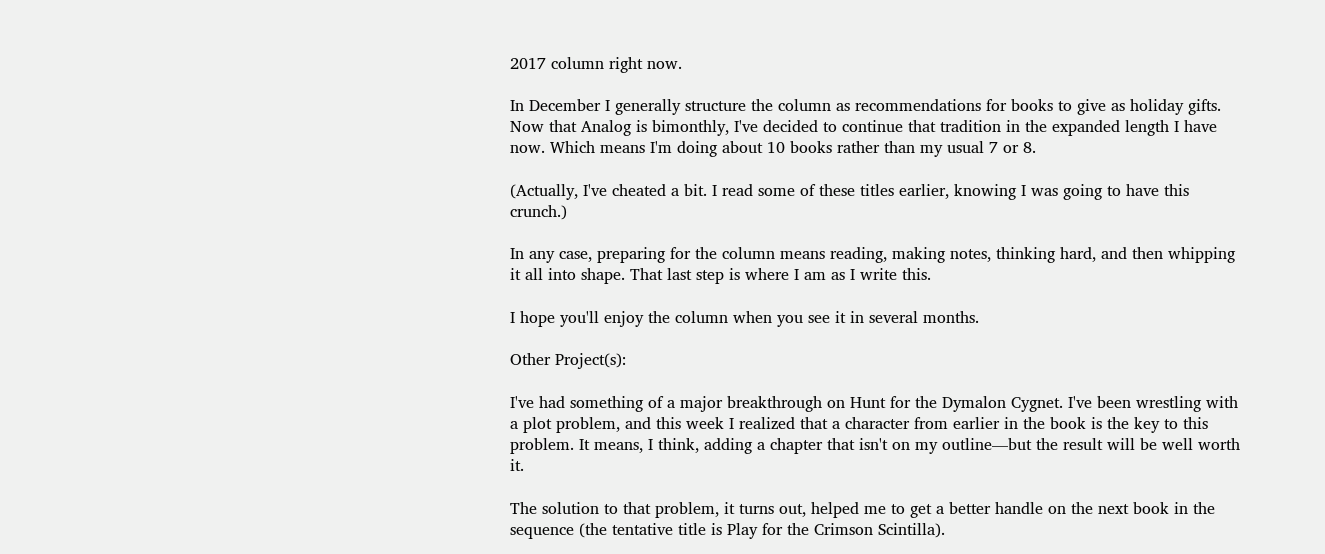2017 column right now.

In December I generally structure the column as recommendations for books to give as holiday gifts. Now that Analog is bimonthly, I've decided to continue that tradition in the expanded length I have now. Which means I'm doing about 10 books rather than my usual 7 or 8.

(Actually, I've cheated a bit. I read some of these titles earlier, knowing I was going to have this crunch.)

In any case, preparing for the column means reading, making notes, thinking hard, and then whipping it all into shape. That last step is where I am as I write this.

I hope you'll enjoy the column when you see it in several months.

Other Project(s):

I've had something of a major breakthrough on Hunt for the Dymalon Cygnet. I've been wrestling with a plot problem, and this week I realized that a character from earlier in the book is the key to this problem. It means, I think, adding a chapter that isn't on my outline—but the result will be well worth it.

The solution to that problem, it turns out, helped me to get a better handle on the next book in the sequence (the tentative title is Play for the Crimson Scintilla).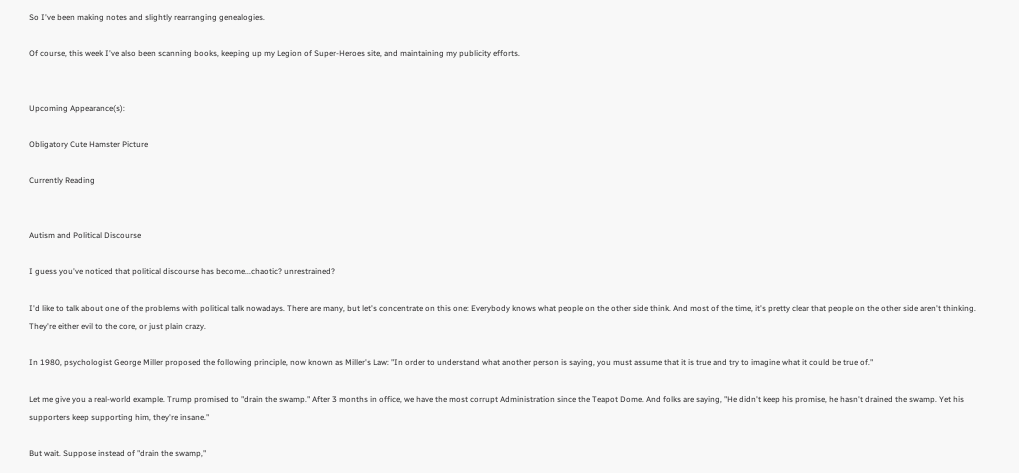So I've been making notes and slightly rearranging genealogies.

Of course, this week I've also been scanning books, keeping up my Legion of Super-Heroes site, and maintaining my publicity efforts.


Upcoming Appearance(s):

Obligatory Cute Hamster Picture

Currently Reading


Autism and Political Discourse

I guess you've noticed that political discourse has become...chaotic? unrestrained?

I'd like to talk about one of the problems with political talk nowadays. There are many, but let's concentrate on this one: Everybody knows what people on the other side think. And most of the time, it's pretty clear that people on the other side aren't thinking. They're either evil to the core, or just plain crazy.

In 1980, psychologist George Miller proposed the following principle, now known as Miller's Law: "In order to understand what another person is saying, you must assume that it is true and try to imagine what it could be true of."

Let me give you a real-world example. Trump promised to "drain the swamp." After 3 months in office, we have the most corrupt Administration since the Teapot Dome. And folks are saying, "He didn't keep his promise, he hasn't drained the swamp. Yet his supporters keep supporting him, they're insane."

But wait. Suppose instead of "drain the swamp,"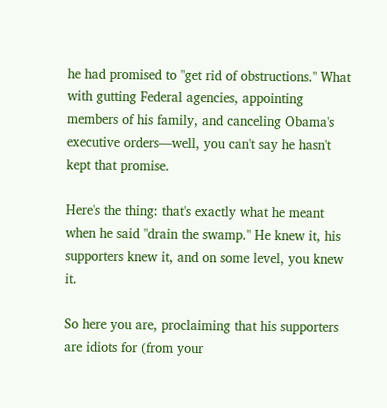he had promised to "get rid of obstructions." What with gutting Federal agencies, appointing members of his family, and canceling Obama's executive orders—well, you can't say he hasn't kept that promise.

Here's the thing: that's exactly what he meant when he said "drain the swamp." He knew it, his supporters knew it, and on some level, you knew it.

So here you are, proclaiming that his supporters are idiots for (from your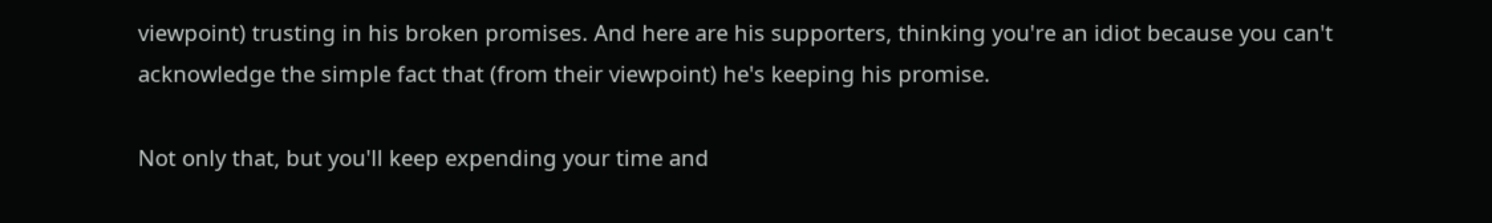viewpoint) trusting in his broken promises. And here are his supporters, thinking you're an idiot because you can't acknowledge the simple fact that (from their viewpoint) he's keeping his promise.

Not only that, but you'll keep expending your time and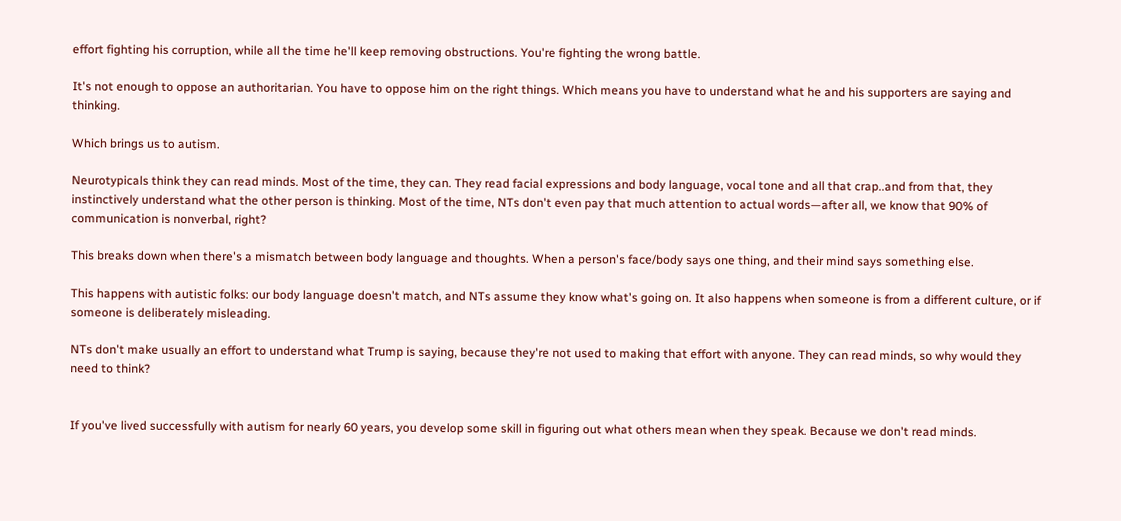effort fighting his corruption, while all the time he'll keep removing obstructions. You're fighting the wrong battle.

It's not enough to oppose an authoritarian. You have to oppose him on the right things. Which means you have to understand what he and his supporters are saying and thinking.

Which brings us to autism.

Neurotypicals think they can read minds. Most of the time, they can. They read facial expressions and body language, vocal tone and all that crap..and from that, they instinctively understand what the other person is thinking. Most of the time, NTs don't even pay that much attention to actual words—after all, we know that 90% of communication is nonverbal, right?

This breaks down when there's a mismatch between body language and thoughts. When a person's face/body says one thing, and their mind says something else.

This happens with autistic folks: our body language doesn't match, and NTs assume they know what's going on. It also happens when someone is from a different culture, or if someone is deliberately misleading.

NTs don't make usually an effort to understand what Trump is saying, because they're not used to making that effort with anyone. They can read minds, so why would they need to think?


If you've lived successfully with autism for nearly 60 years, you develop some skill in figuring out what others mean when they speak. Because we don't read minds.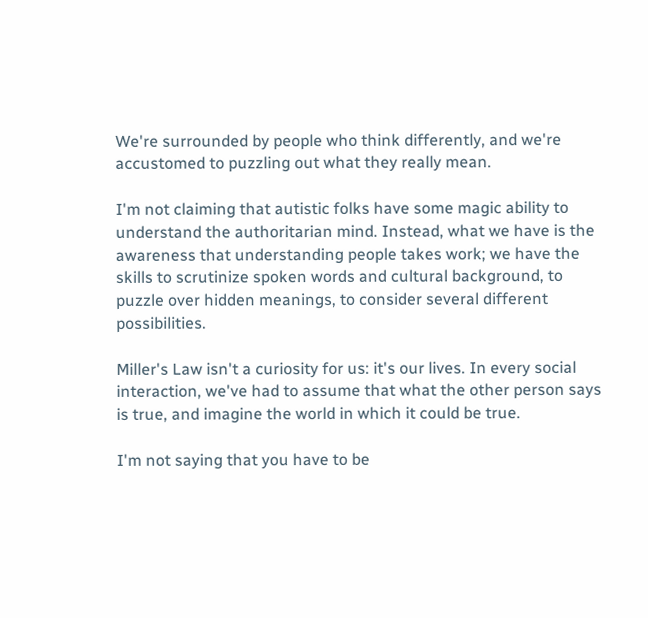We're surrounded by people who think differently, and we're accustomed to puzzling out what they really mean.

I'm not claiming that autistic folks have some magic ability to understand the authoritarian mind. Instead, what we have is the awareness that understanding people takes work; we have the skills to scrutinize spoken words and cultural background, to puzzle over hidden meanings, to consider several different possibilities.

Miller's Law isn't a curiosity for us: it's our lives. In every social interaction, we've had to assume that what the other person says is true, and imagine the world in which it could be true.

I'm not saying that you have to be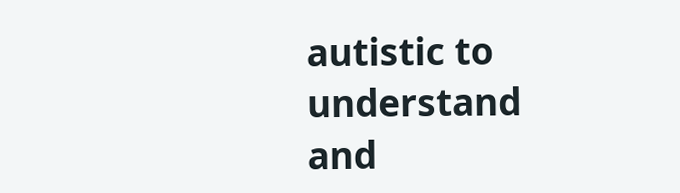autistic to understand and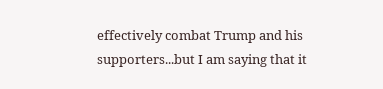effectively combat Trump and his supporters...but I am saying that it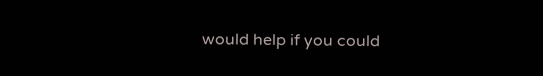would help if you could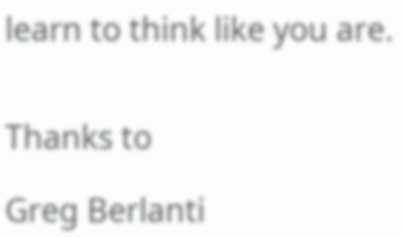learn to think like you are.


Thanks to

Greg Berlanti